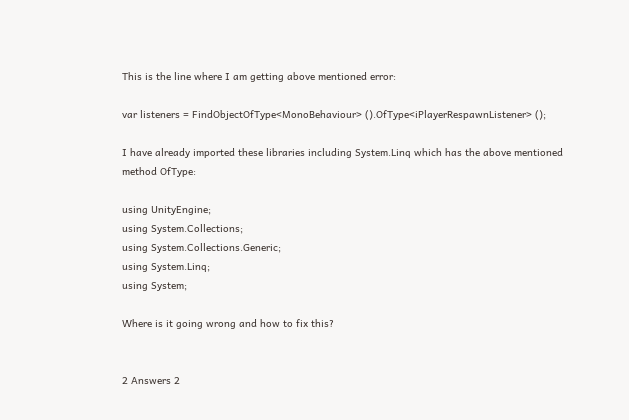This is the line where I am getting above mentioned error:

var listeners = FindObjectOfType<MonoBehaviour> ().OfType<iPlayerRespawnListener> ();

I have already imported these libraries including System.Linq which has the above mentioned method OfType:

using UnityEngine;
using System.Collections;
using System.Collections.Generic;
using System.Linq;
using System;

Where is it going wrong and how to fix this?


2 Answers 2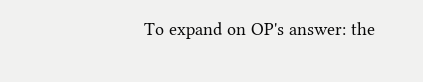To expand on OP's answer: the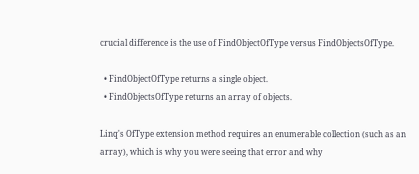crucial difference is the use of FindObjectOfType versus FindObjectsOfType.

  • FindObjectOfType returns a single object.
  • FindObjectsOfType returns an array of objects.

Linq's OfType extension method requires an enumerable collection (such as an array), which is why you were seeing that error and why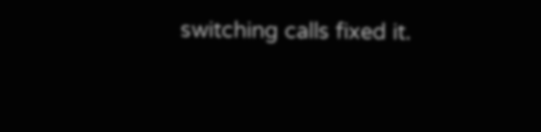switching calls fixed it.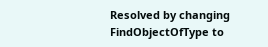Resolved by changing FindObjectOfType to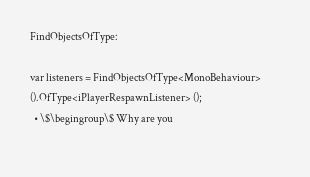FindObjectsOfType:

var listeners = FindObjectsOfType<MonoBehaviour> ().OfType<iPlayerRespawnListener> ();
  • \$\begingroup\$ Why are you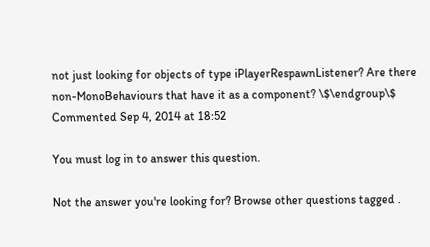not just looking for objects of type iPlayerRespawnListener? Are there non-MonoBehaviours that have it as a component? \$\endgroup\$ Commented Sep 4, 2014 at 18:52

You must log in to answer this question.

Not the answer you're looking for? Browse other questions tagged .